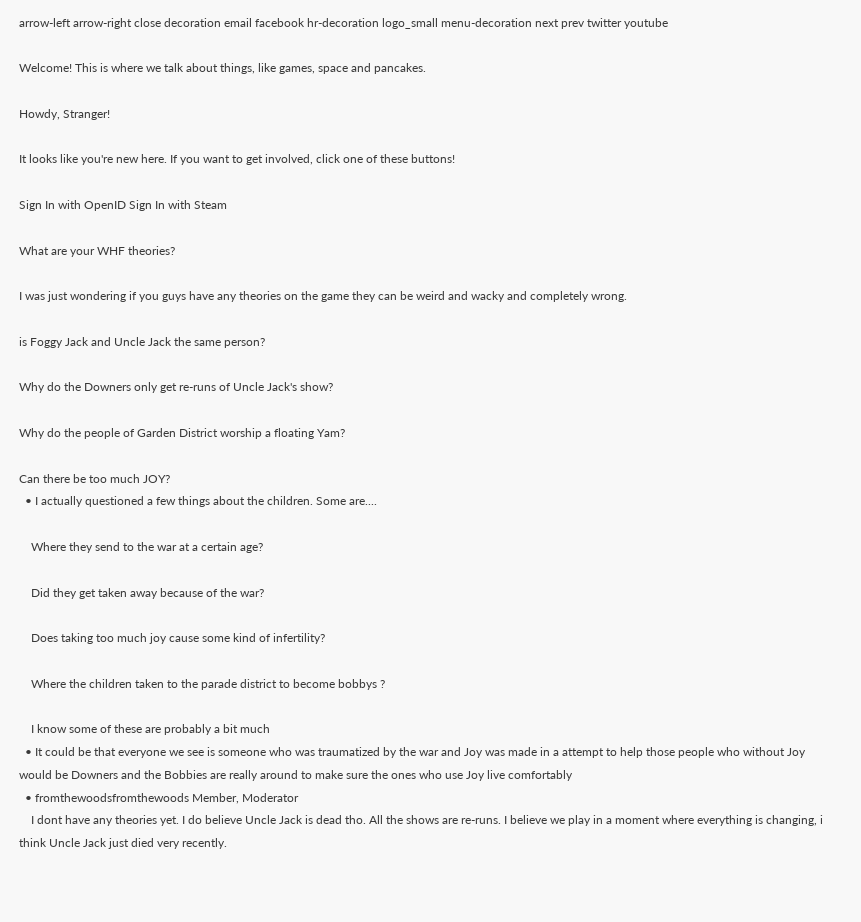arrow-left arrow-right close decoration email facebook hr-decoration logo_small menu-decoration next prev twitter youtube

Welcome! This is where we talk about things, like games, space and pancakes.

Howdy, Stranger!

It looks like you're new here. If you want to get involved, click one of these buttons!

Sign In with OpenID Sign In with Steam

What are your WHF theories?

I was just wondering if you guys have any theories on the game they can be weird and wacky and completely wrong.

is Foggy Jack and Uncle Jack the same person?

Why do the Downers only get re-runs of Uncle Jack's show?

Why do the people of Garden District worship a floating Yam?

Can there be too much JOY?
  • I actually questioned a few things about the children. Some are....

    Where they send to the war at a certain age?

    Did they get taken away because of the war?

    Does taking too much joy cause some kind of infertility?

    Where the children taken to the parade district to become bobbys ?

    I know some of these are probably a bit much
  • It could be that everyone we see is someone who was traumatized by the war and Joy was made in a attempt to help those people who without Joy would be Downers and the Bobbies are really around to make sure the ones who use Joy live comfortably
  • fromthewoodsfromthewoods Member, Moderator
    I dont have any theories yet. I do believe Uncle Jack is dead tho. All the shows are re-runs. I believe we play in a moment where everything is changing, i think Uncle Jack just died very recently.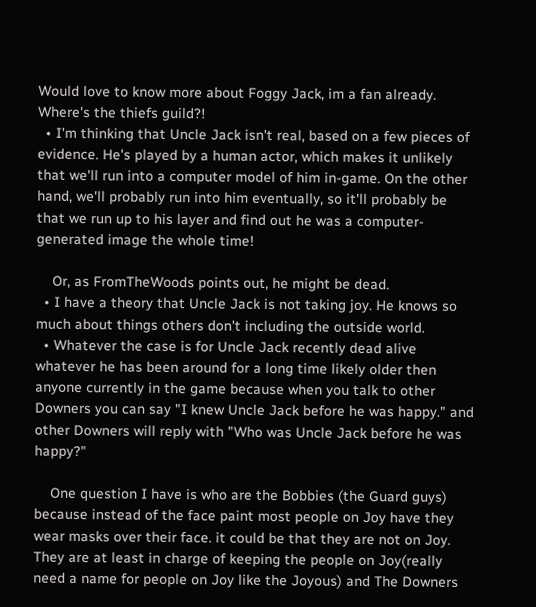Would love to know more about Foggy Jack, im a fan already. Where's the thiefs guild?!
  • I'm thinking that Uncle Jack isn't real, based on a few pieces of evidence. He's played by a human actor, which makes it unlikely that we'll run into a computer model of him in-game. On the other hand, we'll probably run into him eventually, so it'll probably be that we run up to his layer and find out he was a computer-generated image the whole time!

    Or, as FromTheWoods points out, he might be dead.
  • I have a theory that Uncle Jack is not taking joy. He knows so much about things others don't including the outside world.
  • Whatever the case is for Uncle Jack recently dead alive whatever he has been around for a long time likely older then anyone currently in the game because when you talk to other Downers you can say "I knew Uncle Jack before he was happy." and other Downers will reply with "Who was Uncle Jack before he was happy?"

    One question I have is who are the Bobbies (the Guard guys) because instead of the face paint most people on Joy have they wear masks over their face. it could be that they are not on Joy. They are at least in charge of keeping the people on Joy(really need a name for people on Joy like the Joyous) and The Downers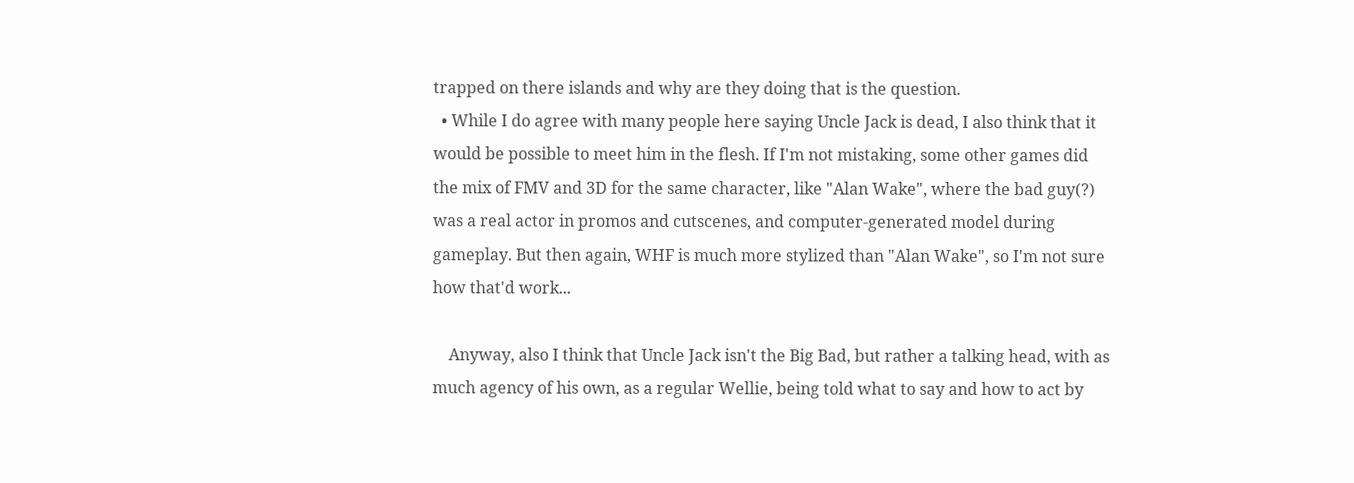trapped on there islands and why are they doing that is the question.
  • While I do agree with many people here saying Uncle Jack is dead, I also think that it would be possible to meet him in the flesh. If I'm not mistaking, some other games did the mix of FMV and 3D for the same character, like "Alan Wake", where the bad guy(?) was a real actor in promos and cutscenes, and computer-generated model during gameplay. But then again, WHF is much more stylized than "Alan Wake", so I'm not sure how that'd work...

    Anyway, also I think that Uncle Jack isn't the Big Bad, but rather a talking head, with as much agency of his own, as a regular Wellie, being told what to say and how to act by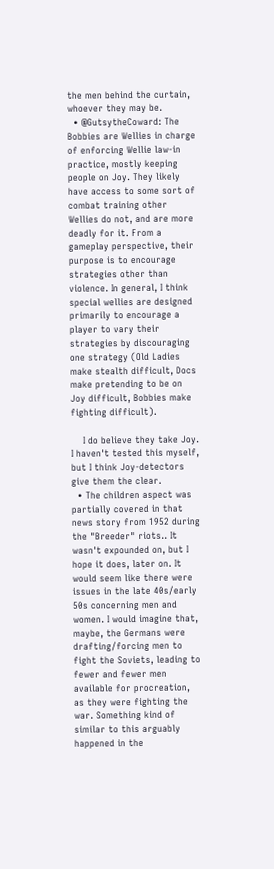the men behind the curtain, whoever they may be.
  • @GutsytheCoward: The Bobbies are Wellies in charge of enforcing Wellie law-in practice, mostly keeping people on Joy. They likely have access to some sort of combat training other Wellies do not, and are more deadly for it. From a gameplay perspective, their purpose is to encourage strategies other than violence. In general, I think special wellies are designed primarily to encourage a player to vary their strategies by discouraging one strategy (Old Ladies make stealth difficult, Docs make pretending to be on Joy difficult, Bobbies make fighting difficult).

    I do believe they take Joy. I haven't tested this myself, but I think Joy-detectors give them the clear.
  • The children aspect was partially covered in that news story from 1952 during the "Breeder" riots.. It wasn't expounded on, but I hope it does, later on. It would seem like there were issues in the late 40s/early 50s concerning men and women. I would imagine that, maybe, the Germans were drafting/forcing men to fight the Soviets, leading to fewer and fewer men available for procreation, as they were fighting the war. Something kind of similar to this arguably happened in the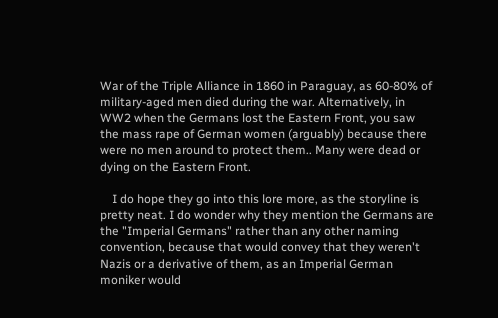War of the Triple Alliance in 1860 in Paraguay, as 60-80% of military-aged men died during the war. Alternatively, in WW2 when the Germans lost the Eastern Front, you saw the mass rape of German women (arguably) because there were no men around to protect them.. Many were dead or dying on the Eastern Front.

    I do hope they go into this lore more, as the storyline is pretty neat. I do wonder why they mention the Germans are the "Imperial Germans" rather than any other naming convention, because that would convey that they weren't Nazis or a derivative of them, as an Imperial German moniker would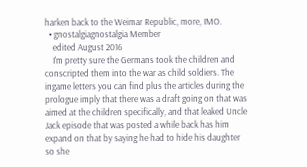harken back to the Weimar Republic, more, IMO.
  • gnostalgiagnostalgia Member
    edited August 2016
    I'm pretty sure the Germans took the children and conscripted them into the war as child soldiers. The ingame letters you can find plus the articles during the prologue imply that there was a draft going on that was aimed at the children specifically, and that leaked Uncle Jack episode that was posted a while back has him expand on that by saying he had to hide his daughter so she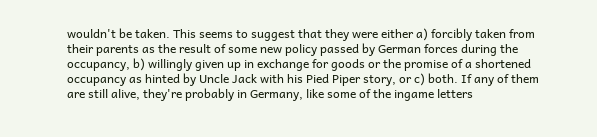wouldn't be taken. This seems to suggest that they were either a) forcibly taken from their parents as the result of some new policy passed by German forces during the occupancy, b) willingly given up in exchange for goods or the promise of a shortened occupancy as hinted by Uncle Jack with his Pied Piper story, or c) both. If any of them are still alive, they're probably in Germany, like some of the ingame letters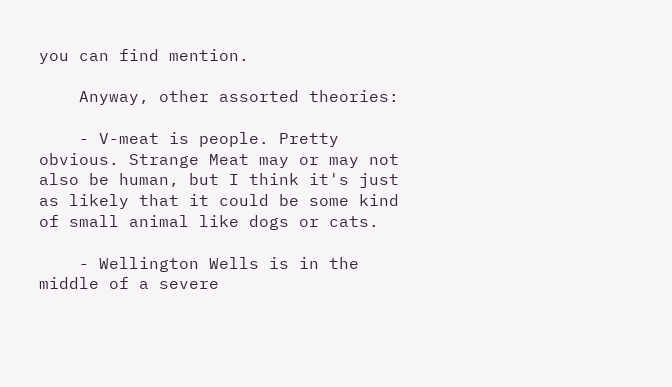you can find mention.

    Anyway, other assorted theories:

    - V-meat is people. Pretty obvious. Strange Meat may or may not also be human, but I think it's just as likely that it could be some kind of small animal like dogs or cats.

    - Wellington Wells is in the middle of a severe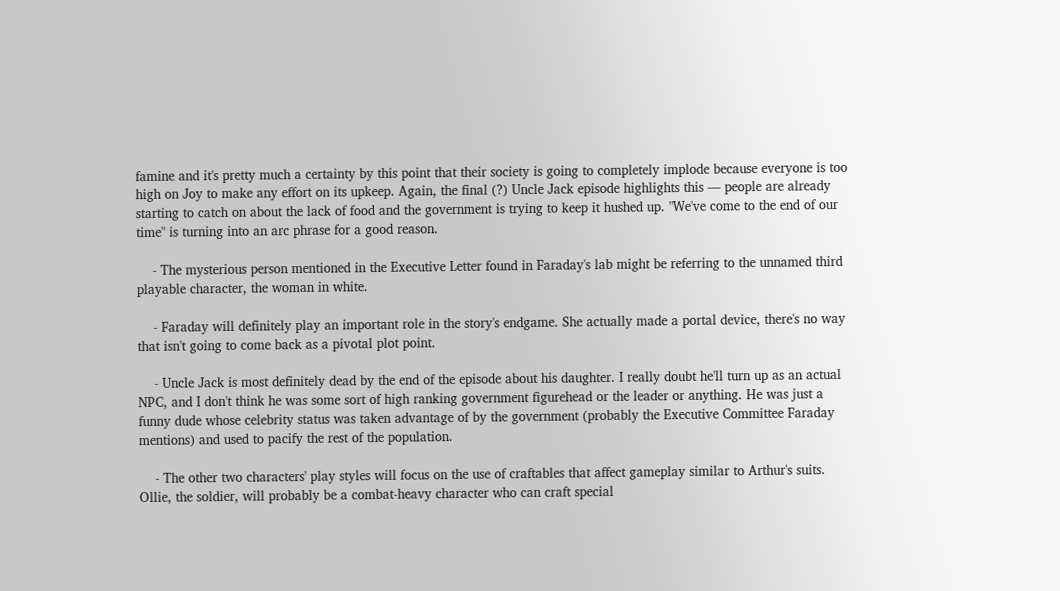famine and it's pretty much a certainty by this point that their society is going to completely implode because everyone is too high on Joy to make any effort on its upkeep. Again, the final (?) Uncle Jack episode highlights this — people are already starting to catch on about the lack of food and the government is trying to keep it hushed up. "We've come to the end of our time" is turning into an arc phrase for a good reason.

    - The mysterious person mentioned in the Executive Letter found in Faraday's lab might be referring to the unnamed third playable character, the woman in white.

    - Faraday will definitely play an important role in the story's endgame. She actually made a portal device, there's no way that isn't going to come back as a pivotal plot point.

    - Uncle Jack is most definitely dead by the end of the episode about his daughter. I really doubt he'll turn up as an actual NPC, and I don't think he was some sort of high ranking government figurehead or the leader or anything. He was just a funny dude whose celebrity status was taken advantage of by the government (probably the Executive Committee Faraday mentions) and used to pacify the rest of the population.

    - The other two characters' play styles will focus on the use of craftables that affect gameplay similar to Arthur's suits. Ollie, the soldier, will probably be a combat-heavy character who can craft special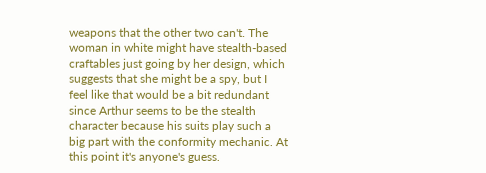weapons that the other two can't. The woman in white might have stealth-based craftables just going by her design, which suggests that she might be a spy, but I feel like that would be a bit redundant since Arthur seems to be the stealth character because his suits play such a big part with the conformity mechanic. At this point it's anyone's guess.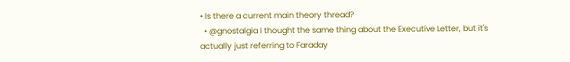• Is there a current main theory thread?
  • @gnostalgia I thought the same thing about the Executive Letter, but it's actually just referring to Faraday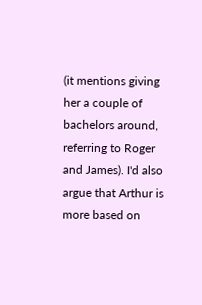(it mentions giving her a couple of bachelors around, referring to Roger and James). I'd also argue that Arthur is more based on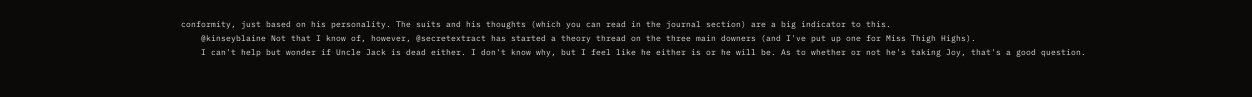conformity, just based on his personality. The suits and his thoughts (which you can read in the journal section) are a big indicator to this.
    @kinseyblaine Not that I know of, however, @secretextract has started a theory thread on the three main downers (and I've put up one for Miss Thigh Highs).
    I can't help but wonder if Uncle Jack is dead either. I don't know why, but I feel like he either is or he will be. As to whether or not he's taking Joy, that's a good question.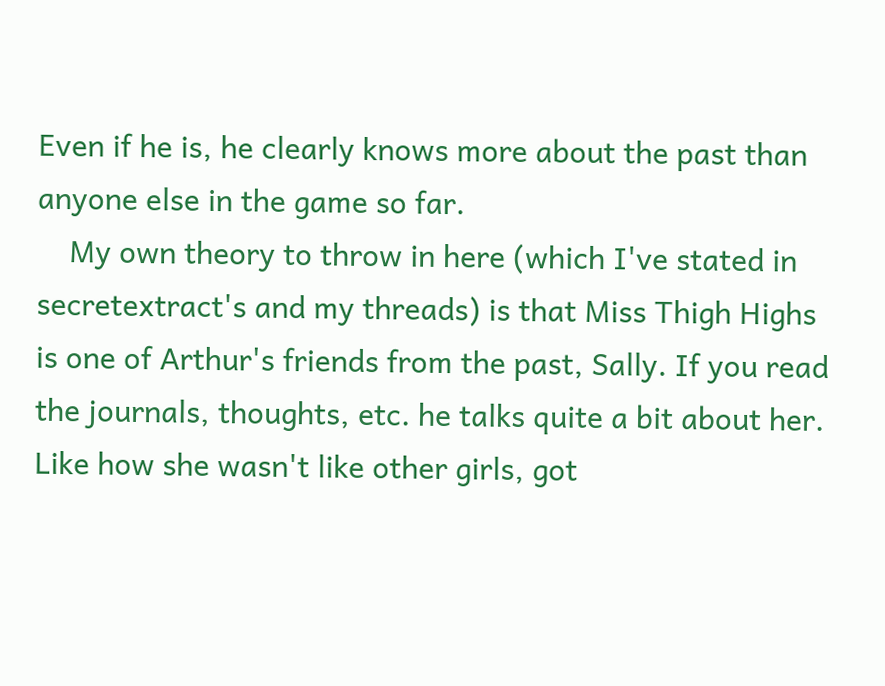Even if he is, he clearly knows more about the past than anyone else in the game so far.
    My own theory to throw in here (which I've stated in secretextract's and my threads) is that Miss Thigh Highs is one of Arthur's friends from the past, Sally. If you read the journals, thoughts, etc. he talks quite a bit about her. Like how she wasn't like other girls, got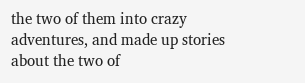the two of them into crazy adventures, and made up stories about the two of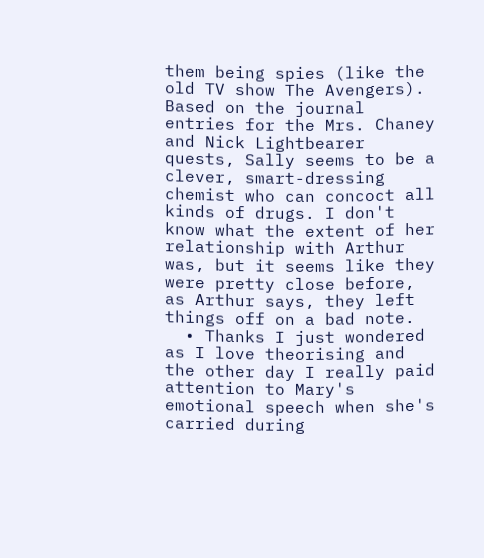them being spies (like the old TV show The Avengers). Based on the journal entries for the Mrs. Chaney and Nick Lightbearer quests, Sally seems to be a clever, smart-dressing chemist who can concoct all kinds of drugs. I don't know what the extent of her relationship with Arthur was, but it seems like they were pretty close before, as Arthur says, they left things off on a bad note.
  • Thanks I just wondered as I love theorising and the other day I really paid attention to Mary's emotional speech when she's carried during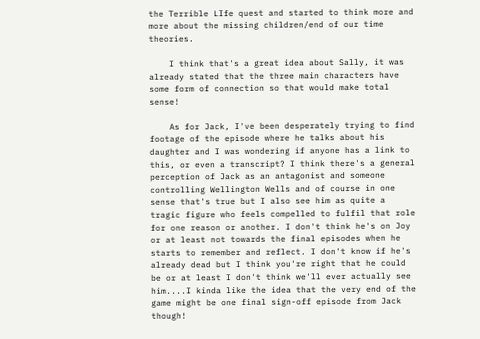the Terrible LIfe quest and started to think more and more about the missing children/end of our time theories.

    I think that's a great idea about Sally, it was already stated that the three main characters have some form of connection so that would make total sense!

    As for Jack, I've been desperately trying to find footage of the episode where he talks about his daughter and I was wondering if anyone has a link to this, or even a transcript? I think there's a general perception of Jack as an antagonist and someone controlling Wellington Wells and of course in one sense that's true but I also see him as quite a tragic figure who feels compelled to fulfil that role for one reason or another. I don't think he's on Joy or at least not towards the final episodes when he starts to remember and reflect. I don't know if he's already dead but I think you're right that he could be or at least I don't think we'll ever actually see him....I kinda like the idea that the very end of the game might be one final sign-off episode from Jack though!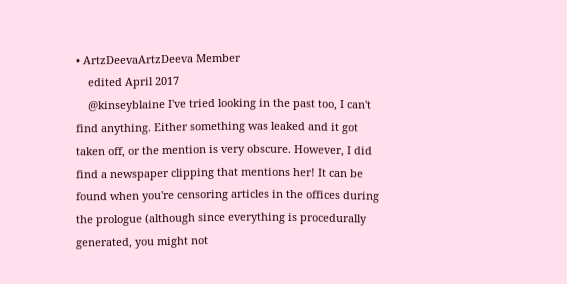• ArtzDeevaArtzDeeva Member
    edited April 2017
    @kinseyblaine I've tried looking in the past too, I can't find anything. Either something was leaked and it got taken off, or the mention is very obscure. However, I did find a newspaper clipping that mentions her! It can be found when you're censoring articles in the offices during the prologue (although since everything is procedurally generated, you might not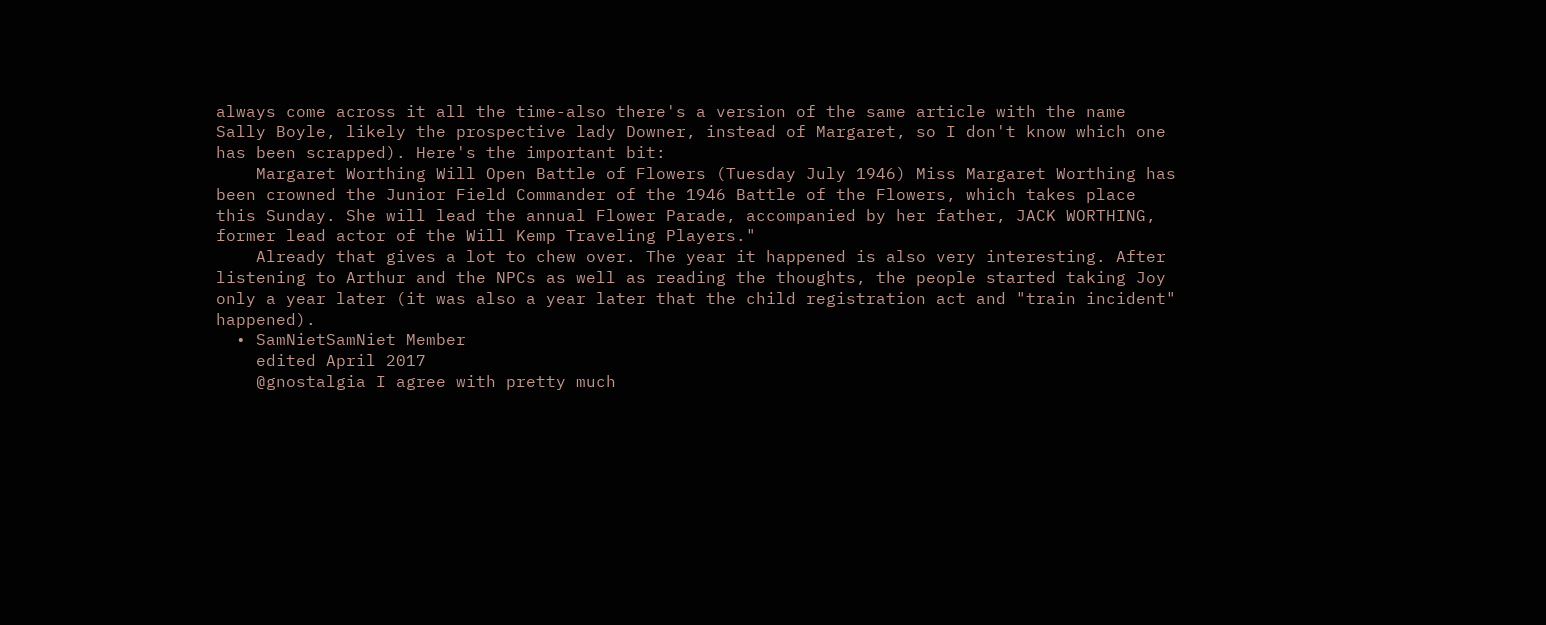always come across it all the time-also there's a version of the same article with the name Sally Boyle, likely the prospective lady Downer, instead of Margaret, so I don't know which one has been scrapped). Here's the important bit:
    Margaret Worthing Will Open Battle of Flowers (Tuesday July 1946) Miss Margaret Worthing has been crowned the Junior Field Commander of the 1946 Battle of the Flowers, which takes place this Sunday. She will lead the annual Flower Parade, accompanied by her father, JACK WORTHING, former lead actor of the Will Kemp Traveling Players."
    Already that gives a lot to chew over. The year it happened is also very interesting. After listening to Arthur and the NPCs as well as reading the thoughts, the people started taking Joy only a year later (it was also a year later that the child registration act and "train incident" happened).
  • SamNietSamNiet Member
    edited April 2017
    @gnostalgia I agree with pretty much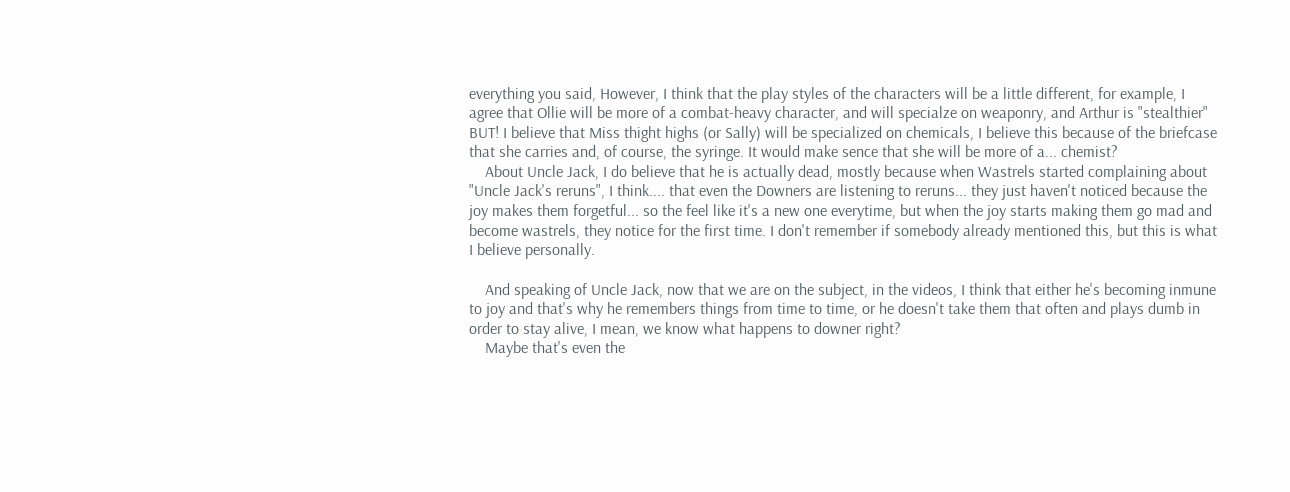everything you said, However, I think that the play styles of the characters will be a little different, for example, I agree that Ollie will be more of a combat-heavy character, and will specialze on weaponry, and Arthur is "stealthier" BUT! I believe that Miss thight highs (or Sally) will be specialized on chemicals, I believe this because of the briefcase that she carries and, of course, the syringe. It would make sence that she will be more of a... chemist?
    About Uncle Jack, I do believe that he is actually dead, mostly because when Wastrels started complaining about "Uncle Jack's reruns", I think.... that even the Downers are listening to reruns... they just haven't noticed because the joy makes them forgetful... so the feel like it's a new one everytime, but when the joy starts making them go mad and become wastrels, they notice for the first time. I don't remember if somebody already mentioned this, but this is what I believe personally.

    And speaking of Uncle Jack, now that we are on the subject, in the videos, I think that either he's becoming inmune to joy and that's why he remembers things from time to time, or he doesn't take them that often and plays dumb in order to stay alive, I mean, we know what happens to downer right?
    Maybe that's even the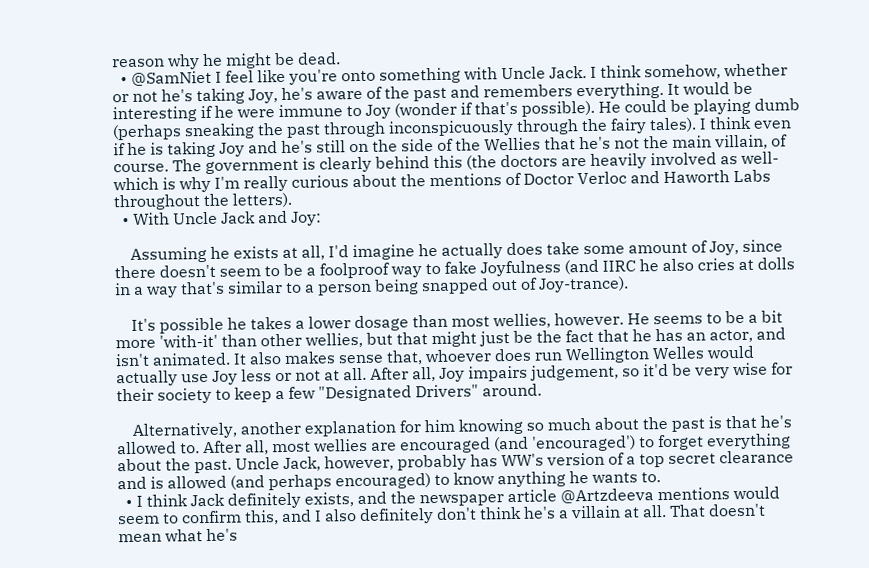reason why he might be dead.
  • @SamNiet I feel like you're onto something with Uncle Jack. I think somehow, whether or not he's taking Joy, he's aware of the past and remembers everything. It would be interesting if he were immune to Joy (wonder if that's possible). He could be playing dumb (perhaps sneaking the past through inconspicuously through the fairy tales). I think even if he is taking Joy and he's still on the side of the Wellies that he's not the main villain, of course. The government is clearly behind this (the doctors are heavily involved as well-which is why I'm really curious about the mentions of Doctor Verloc and Haworth Labs throughout the letters).
  • With Uncle Jack and Joy:

    Assuming he exists at all, I'd imagine he actually does take some amount of Joy, since there doesn't seem to be a foolproof way to fake Joyfulness (and IIRC he also cries at dolls in a way that's similar to a person being snapped out of Joy-trance).

    It's possible he takes a lower dosage than most wellies, however. He seems to be a bit more 'with-it' than other wellies, but that might just be the fact that he has an actor, and isn't animated. It also makes sense that, whoever does run Wellington Welles would actually use Joy less or not at all. After all, Joy impairs judgement, so it'd be very wise for their society to keep a few "Designated Drivers" around.

    Alternatively, another explanation for him knowing so much about the past is that he's allowed to. After all, most wellies are encouraged (and 'encouraged') to forget everything about the past. Uncle Jack, however, probably has WW's version of a top secret clearance and is allowed (and perhaps encouraged) to know anything he wants to.
  • I think Jack definitely exists, and the newspaper article @Artzdeeva mentions would seem to confirm this, and I also definitely don't think he's a villain at all. That doesn't mean what he's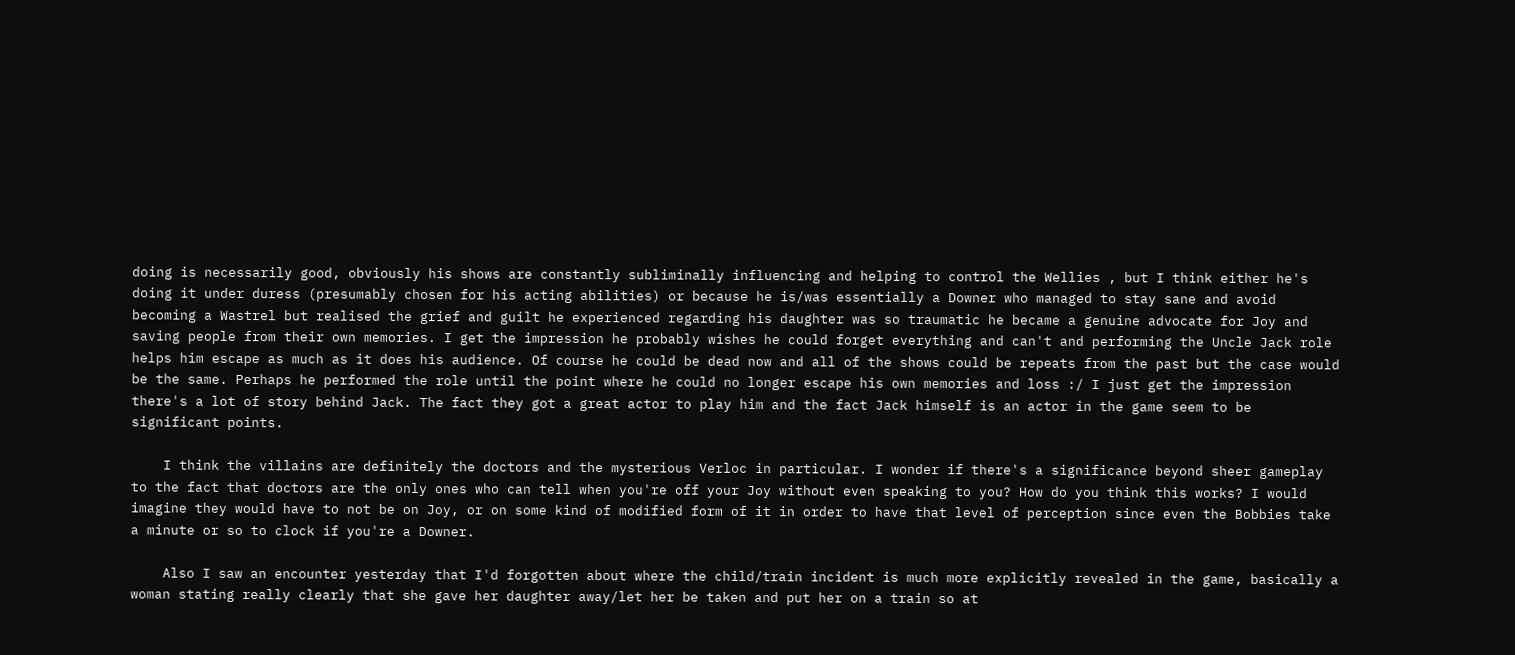doing is necessarily good, obviously his shows are constantly subliminally influencing and helping to control the Wellies , but I think either he's doing it under duress (presumably chosen for his acting abilities) or because he is/was essentially a Downer who managed to stay sane and avoid becoming a Wastrel but realised the grief and guilt he experienced regarding his daughter was so traumatic he became a genuine advocate for Joy and saving people from their own memories. I get the impression he probably wishes he could forget everything and can't and performing the Uncle Jack role helps him escape as much as it does his audience. Of course he could be dead now and all of the shows could be repeats from the past but the case would be the same. Perhaps he performed the role until the point where he could no longer escape his own memories and loss :/ I just get the impression there's a lot of story behind Jack. The fact they got a great actor to play him and the fact Jack himself is an actor in the game seem to be significant points.

    I think the villains are definitely the doctors and the mysterious Verloc in particular. I wonder if there's a significance beyond sheer gameplay to the fact that doctors are the only ones who can tell when you're off your Joy without even speaking to you? How do you think this works? I would imagine they would have to not be on Joy, or on some kind of modified form of it in order to have that level of perception since even the Bobbies take a minute or so to clock if you're a Downer.

    Also I saw an encounter yesterday that I'd forgotten about where the child/train incident is much more explicitly revealed in the game, basically a woman stating really clearly that she gave her daughter away/let her be taken and put her on a train so at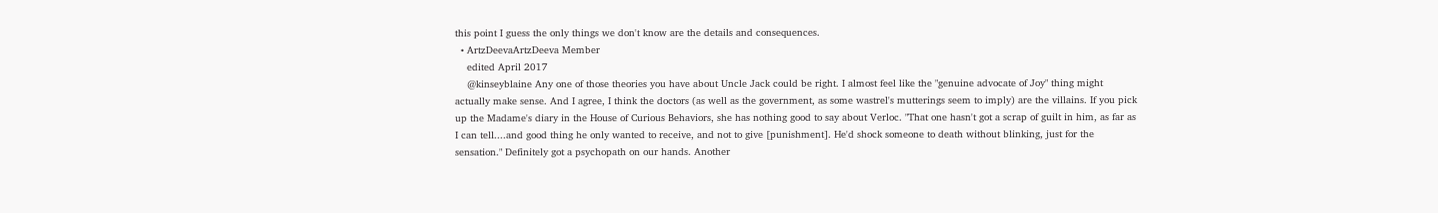this point I guess the only things we don't know are the details and consequences.
  • ArtzDeevaArtzDeeva Member
    edited April 2017
    @kinseyblaine Any one of those theories you have about Uncle Jack could be right. I almost feel like the "genuine advocate of Joy" thing might actually make sense. And I agree, I think the doctors (as well as the government, as some wastrel's mutterings seem to imply) are the villains. If you pick up the Madame's diary in the House of Curious Behaviors, she has nothing good to say about Verloc. "That one hasn't got a scrap of guilt in him, as far as I can tell....and good thing he only wanted to receive, and not to give [punishment]. He'd shock someone to death without blinking, just for the sensation." Definitely got a psychopath on our hands. Another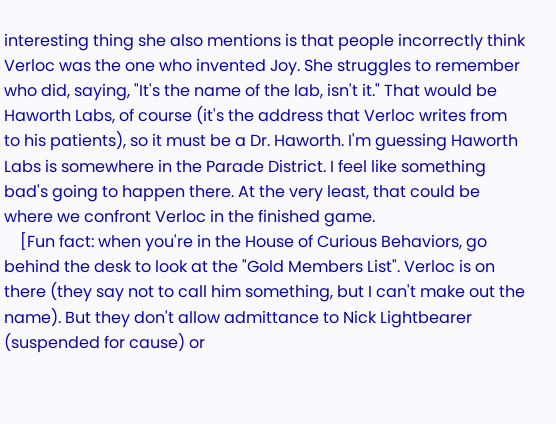interesting thing she also mentions is that people incorrectly think Verloc was the one who invented Joy. She struggles to remember who did, saying, "It's the name of the lab, isn't it." That would be Haworth Labs, of course (it's the address that Verloc writes from to his patients), so it must be a Dr. Haworth. I'm guessing Haworth Labs is somewhere in the Parade District. I feel like something bad's going to happen there. At the very least, that could be where we confront Verloc in the finished game.
    [Fun fact: when you're in the House of Curious Behaviors, go behind the desk to look at the "Gold Members List". Verloc is on there (they say not to call him something, but I can't make out the name). But they don't allow admittance to Nick Lightbearer (suspended for cause) or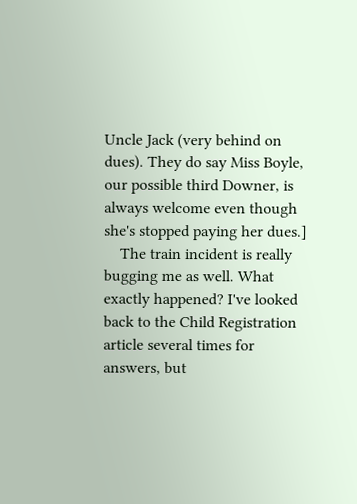Uncle Jack (very behind on dues). They do say Miss Boyle, our possible third Downer, is always welcome even though she's stopped paying her dues.]
    The train incident is really bugging me as well. What exactly happened? I've looked back to the Child Registration article several times for answers, but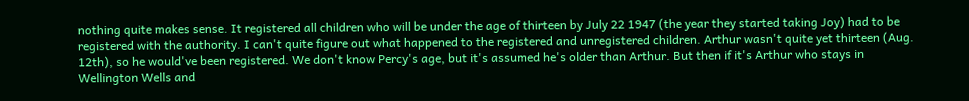nothing quite makes sense. It registered all children who will be under the age of thirteen by July 22 1947 (the year they started taking Joy) had to be registered with the authority. I can't quite figure out what happened to the registered and unregistered children. Arthur wasn't quite yet thirteen (Aug. 12th), so he would've been registered. We don't know Percy's age, but it's assumed he's older than Arthur. But then if it's Arthur who stays in Wellington Wells and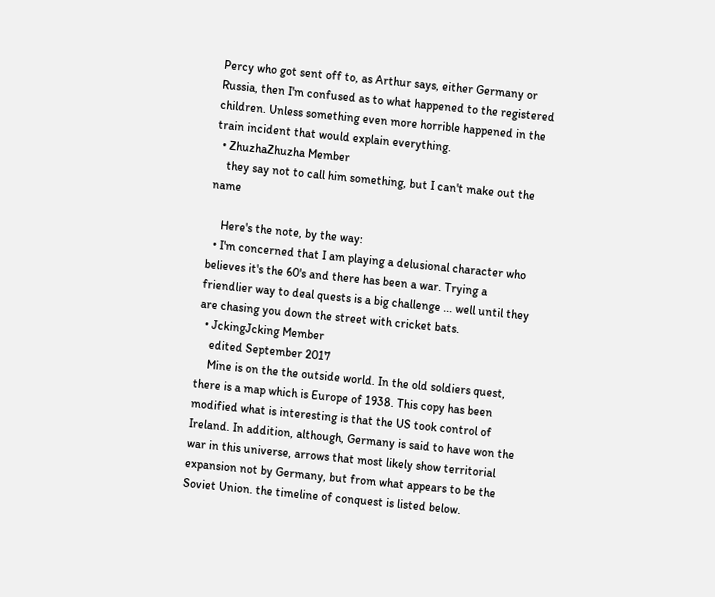Percy who got sent off to, as Arthur says, either Germany or Russia, then I'm confused as to what happened to the registered children. Unless something even more horrible happened in the train incident that would explain everything.
  • ZhuzhaZhuzha Member
    they say not to call him something, but I can't make out the name

    Here's the note, by the way:
  • I'm concerned that I am playing a delusional character who believes it's the 60's and there has been a war. Trying a friendlier way to deal quests is a big challenge ... well until they are chasing you down the street with cricket bats.
  • JckingJcking Member
    edited September 2017
    Mine is on the the outside world. In the old soldiers quest, there is a map which is Europe of 1938. This copy has been modified what is interesting is that the US took control of Ireland. In addition, although, Germany is said to have won the war in this universe, arrows that most likely show territorial expansion not by Germany, but from what appears to be the Soviet Union. the timeline of conquest is listed below.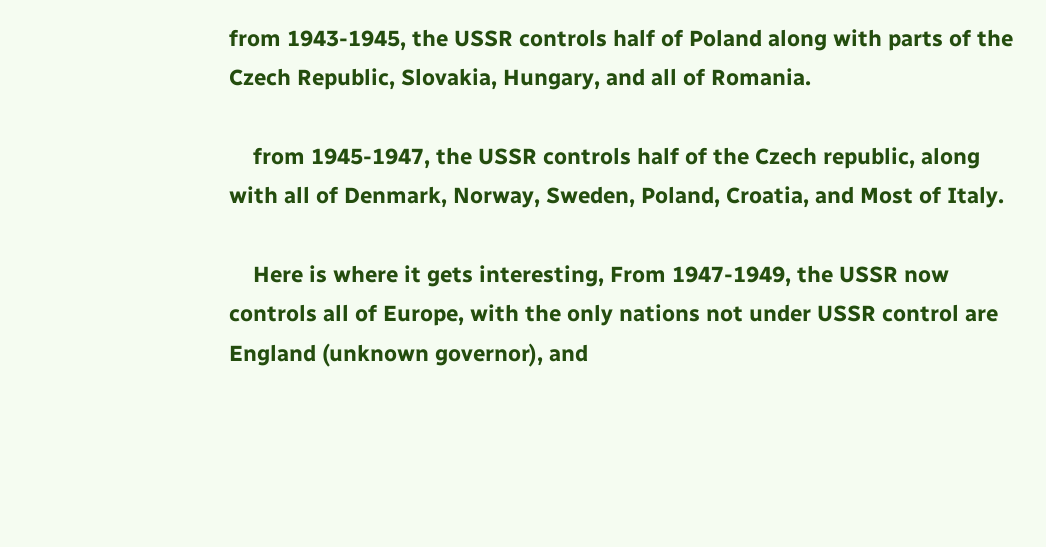from 1943-1945, the USSR controls half of Poland along with parts of the Czech Republic, Slovakia, Hungary, and all of Romania.

    from 1945-1947, the USSR controls half of the Czech republic, along with all of Denmark, Norway, Sweden, Poland, Croatia, and Most of Italy.

    Here is where it gets interesting, From 1947-1949, the USSR now controls all of Europe, with the only nations not under USSR control are England (unknown governor), and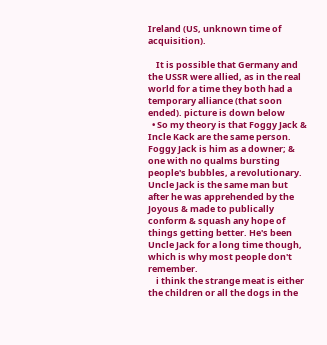Ireland (US, unknown time of acquisition).

    It is possible that Germany and the USSR were allied, as in the real world for a time they both had a temporary alliance (that soon ended). picture is down below
  • So my theory is that Foggy Jack & Incle Kack are the same person. Foggy Jack is him as a downer; & one with no qualms bursting people's bubbles, a revolutionary. Uncle Jack is the same man but after he was apprehended by the Joyous & made to publically conform & squash any hope of things getting better. He's been Uncle Jack for a long time though, which is why most people don't remember.
    i think the strange meat is either the children or all the dogs in the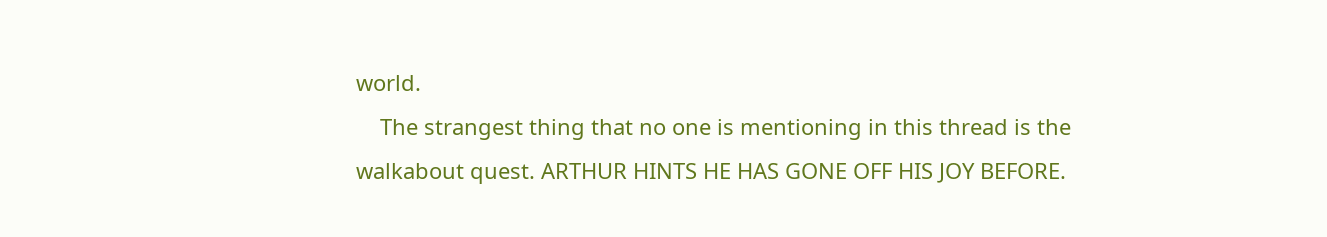world.
    The strangest thing that no one is mentioning in this thread is the walkabout quest. ARTHUR HINTS HE HAS GONE OFF HIS JOY BEFORE.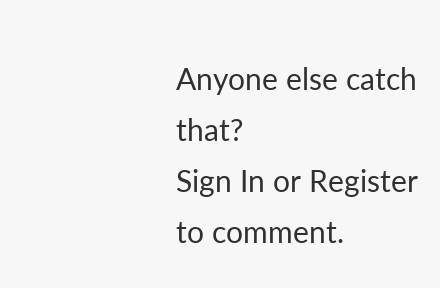Anyone else catch that?
Sign In or Register to comment.